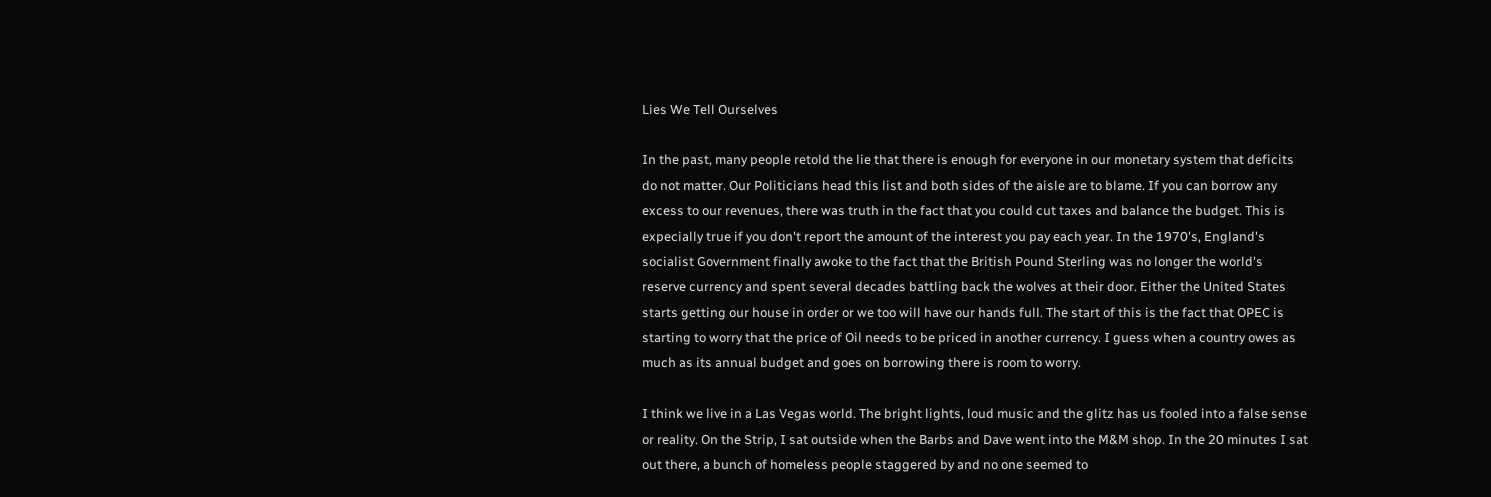Lies We Tell Ourselves

In the past, many people retold the lie that there is enough for everyone in our monetary system that deficits do not matter. Our Politicians head this list and both sides of the aisle are to blame. If you can borrow any excess to our revenues, there was truth in the fact that you could cut taxes and balance the budget. This is expecially true if you don't report the amount of the interest you pay each year. In the 1970's, England's socialist Government finally awoke to the fact that the British Pound Sterling was no longer the world's reserve currency and spent several decades battling back the wolves at their door. Either the United States starts getting our house in order or we too will have our hands full. The start of this is the fact that OPEC is starting to worry that the price of Oil needs to be priced in another currency. I guess when a country owes as much as its annual budget and goes on borrowing there is room to worry.

I think we live in a Las Vegas world. The bright lights, loud music and the glitz has us fooled into a false sense or reality. On the Strip, I sat outside when the Barbs and Dave went into the M&M shop. In the 20 minutes I sat out there, a bunch of homeless people staggered by and no one seemed to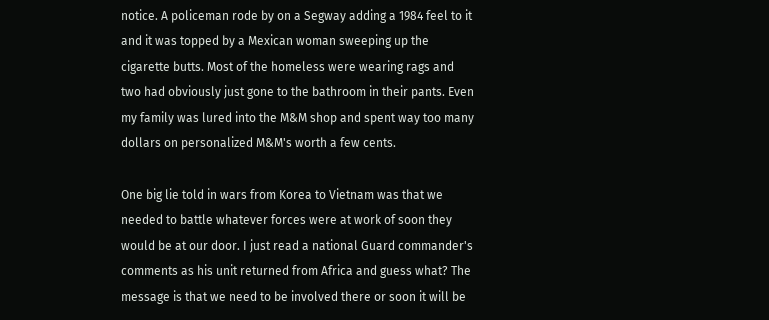notice. A policeman rode by on a Segway adding a 1984 feel to it and it was topped by a Mexican woman sweeping up the cigarette butts. Most of the homeless were wearing rags and two had obviously just gone to the bathroom in their pants. Even my family was lured into the M&M shop and spent way too many dollars on personalized M&M's worth a few cents.

One big lie told in wars from Korea to Vietnam was that we needed to battle whatever forces were at work of soon they would be at our door. I just read a national Guard commander's comments as his unit returned from Africa and guess what? The message is that we need to be involved there or soon it will be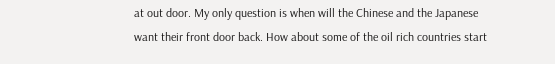at out door. My only question is when will the Chinese and the Japanese want their front door back. How about some of the oil rich countries start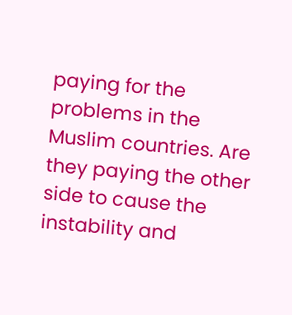paying for the problems in the Muslim countries. Are they paying the other side to cause the instability and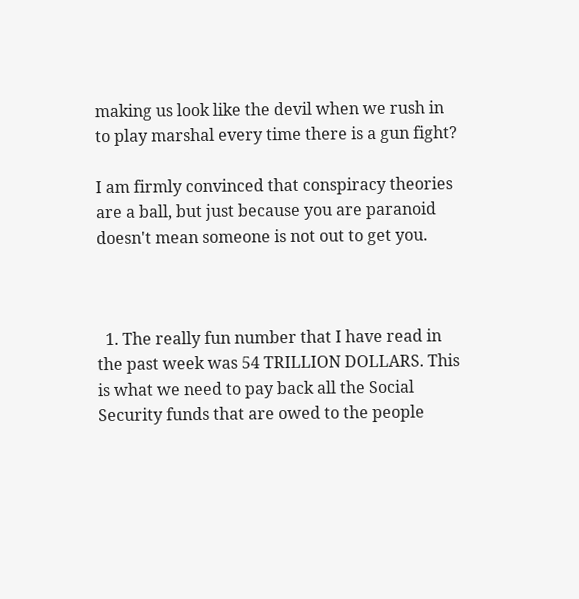making us look like the devil when we rush in to play marshal every time there is a gun fight?

I am firmly convinced that conspiracy theories are a ball, but just because you are paranoid doesn't mean someone is not out to get you.



  1. The really fun number that I have read in the past week was 54 TRILLION DOLLARS. This is what we need to pay back all the Social Security funds that are owed to the people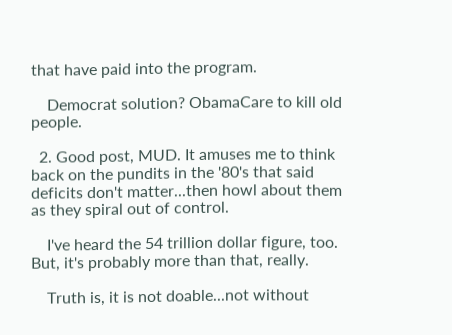that have paid into the program.

    Democrat solution? ObamaCare to kill old people.

  2. Good post, MUD. It amuses me to think back on the pundits in the '80's that said deficits don't matter...then howl about them as they spiral out of control.

    I've heard the 54 trillion dollar figure, too. But, it's probably more than that, really.

    Truth is, it is not doable...not without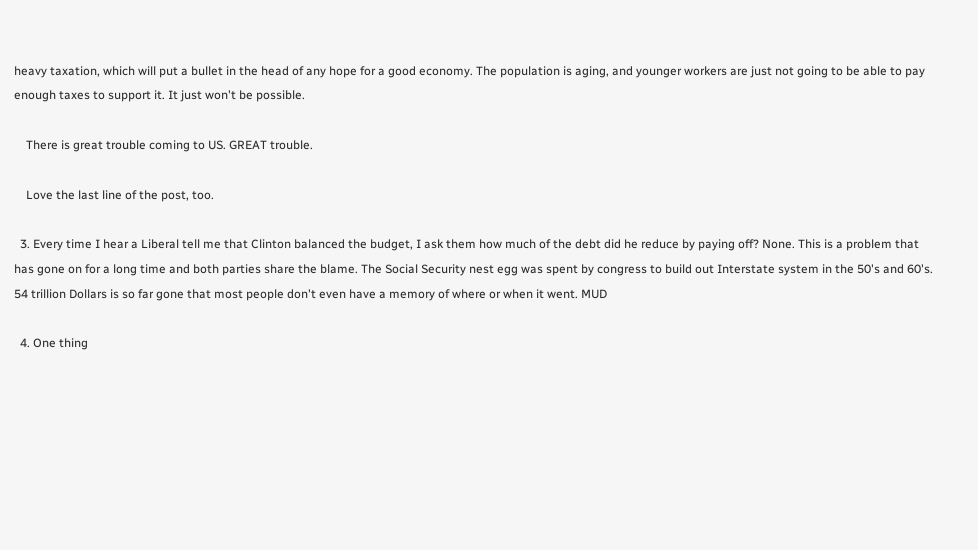heavy taxation, which will put a bullet in the head of any hope for a good economy. The population is aging, and younger workers are just not going to be able to pay enough taxes to support it. It just won't be possible.

    There is great trouble coming to US. GREAT trouble.

    Love the last line of the post, too.

  3. Every time I hear a Liberal tell me that Clinton balanced the budget, I ask them how much of the debt did he reduce by paying off? None. This is a problem that has gone on for a long time and both parties share the blame. The Social Security nest egg was spent by congress to build out Interstate system in the 50's and 60's. 54 trillion Dollars is so far gone that most people don't even have a memory of where or when it went. MUD

  4. One thing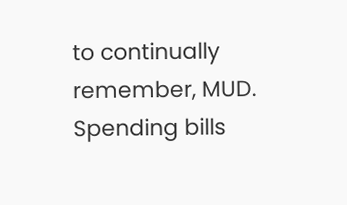to continually remember, MUD. Spending bills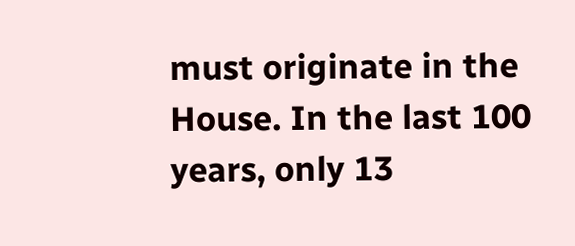must originate in the House. In the last 100 years, only 13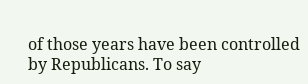of those years have been controlled by Republicans. To say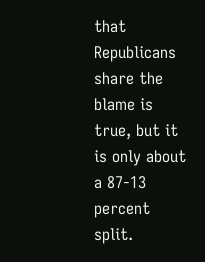that Republicans share the blame is true, but it is only about a 87-13 percent split.